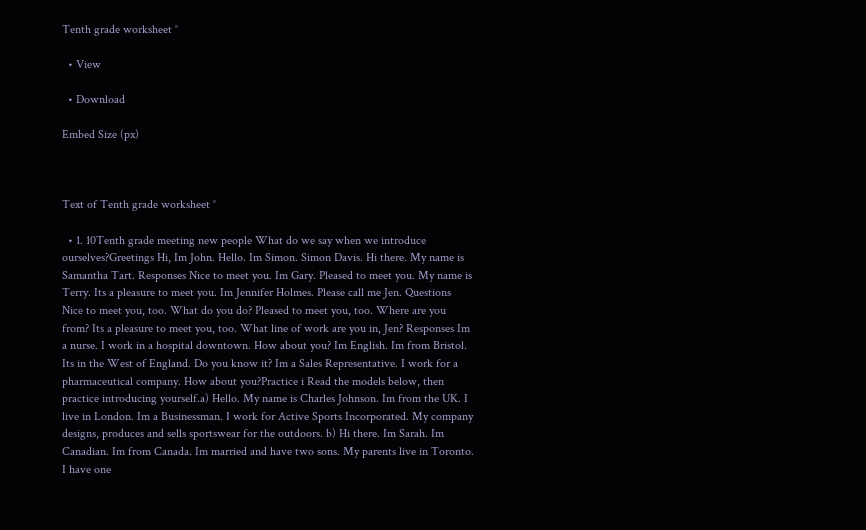Tenth grade worksheet °

  • View

  • Download

Embed Size (px)



Text of Tenth grade worksheet °

  • 1. 10Tenth grade meeting new people What do we say when we introduce ourselves?Greetings Hi, Im John. Hello. Im Simon. Simon Davis. Hi there. My name is Samantha Tart. Responses Nice to meet you. Im Gary. Pleased to meet you. My name is Terry. Its a pleasure to meet you. Im Jennifer Holmes. Please call me Jen. Questions Nice to meet you, too. What do you do? Pleased to meet you, too. Where are you from? Its a pleasure to meet you, too. What line of work are you in, Jen? Responses Im a nurse. I work in a hospital downtown. How about you? Im English. Im from Bristol. Its in the West of England. Do you know it? Im a Sales Representative. I work for a pharmaceutical company. How about you?Practice i Read the models below, then practice introducing yourself.a) Hello. My name is Charles Johnson. Im from the UK. I live in London. Im a Businessman. I work for Active Sports Incorporated. My company designs, produces and sells sportswear for the outdoors. b) Hi there. Im Sarah. Im Canadian. Im from Canada. Im married and have two sons. My parents live in Toronto. I have one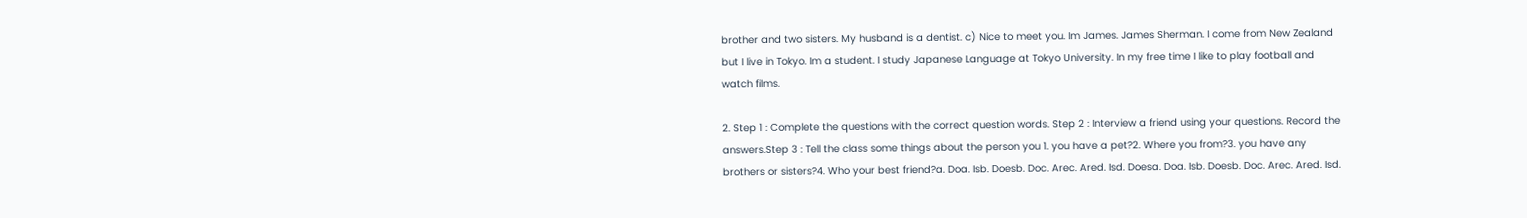brother and two sisters. My husband is a dentist. c) Nice to meet you. Im James. James Sherman. I come from New Zealand but I live in Tokyo. Im a student. I study Japanese Language at Tokyo University. In my free time I like to play football and watch films.

2. Step 1 : Complete the questions with the correct question words. Step 2 : Interview a friend using your questions. Record the answers.Step 3 : Tell the class some things about the person you 1. you have a pet?2. Where you from?3. you have any brothers or sisters?4. Who your best friend?a. Doa. Isb. Doesb. Doc. Arec. Ared. Isd. Doesa. Doa. Isb. Doesb. Doc. Arec. Ared. Isd.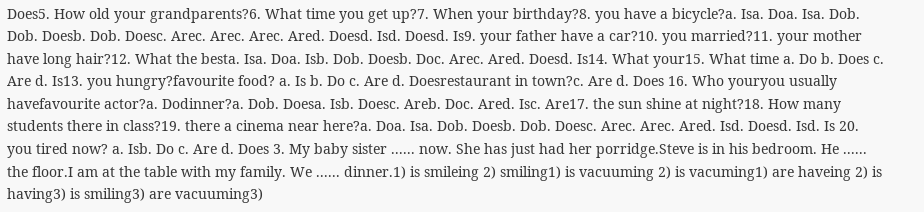Does5. How old your grandparents?6. What time you get up?7. When your birthday?8. you have a bicycle?a. Isa. Doa. Isa. Dob. Dob. Doesb. Dob. Doesc. Arec. Arec. Arec. Ared. Doesd. Isd. Doesd. Is9. your father have a car?10. you married?11. your mother have long hair?12. What the besta. Isa. Doa. Isb. Dob. Doesb. Doc. Arec. Ared. Doesd. Is14. What your15. What time a. Do b. Does c. Are d. Is13. you hungry?favourite food? a. Is b. Do c. Are d. Doesrestaurant in town?c. Are d. Does 16. Who youryou usually havefavourite actor?a. Dodinner?a. Dob. Doesa. Isb. Doesc. Areb. Doc. Ared. Isc. Are17. the sun shine at night?18. How many students there in class?19. there a cinema near here?a. Doa. Isa. Dob. Doesb. Dob. Doesc. Arec. Arec. Ared. Isd. Doesd. Isd. Is 20. you tired now? a. Isb. Do c. Are d. Does 3. My baby sister ...... now. She has just had her porridge.Steve is in his bedroom. He ...... the floor.I am at the table with my family. We ...... dinner.1) is smileing 2) smiling1) is vacuuming 2) is vacuming1) are haveing 2) is having3) is smiling3) are vacuuming3)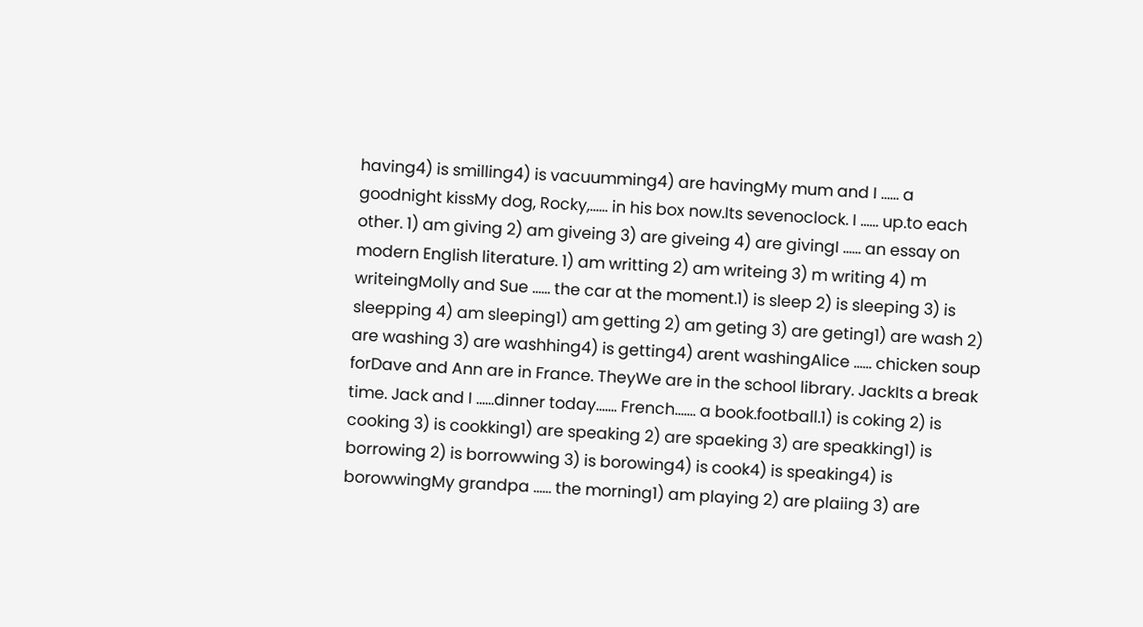having4) is smilling4) is vacuumming4) are havingMy mum and I ...... a goodnight kissMy dog, Rocky,...... in his box now.Its sevenoclock. I ...... up.to each other. 1) am giving 2) am giveing 3) are giveing 4) are givingI ...... an essay on modern English literature. 1) am writting 2) am writeing 3) m writing 4) m writeingMolly and Sue ...... the car at the moment.1) is sleep 2) is sleeping 3) is sleepping 4) am sleeping1) am getting 2) am geting 3) are geting1) are wash 2) are washing 3) are washhing4) is getting4) arent washingAlice ...... chicken soup forDave and Ann are in France. TheyWe are in the school library. JackIts a break time. Jack and I ......dinner today....... French....... a book.football.1) is coking 2) is cooking 3) is cookking1) are speaking 2) are spaeking 3) are speakking1) is borrowing 2) is borrowwing 3) is borowing4) is cook4) is speaking4) is borowwingMy grandpa ...... the morning1) am playing 2) are plaiing 3) are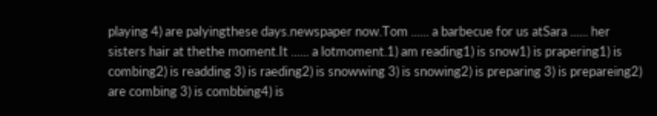playing 4) are palyingthese days.newspaper now.Tom ...... a barbecue for us atSara ...... her sisters hair at thethe moment.It ...... a lotmoment.1) am reading1) is snow1) is prapering1) is combing2) is readding 3) is raeding2) is snowwing 3) is snowing2) is preparing 3) is prepareing2) are combing 3) is combbing4) is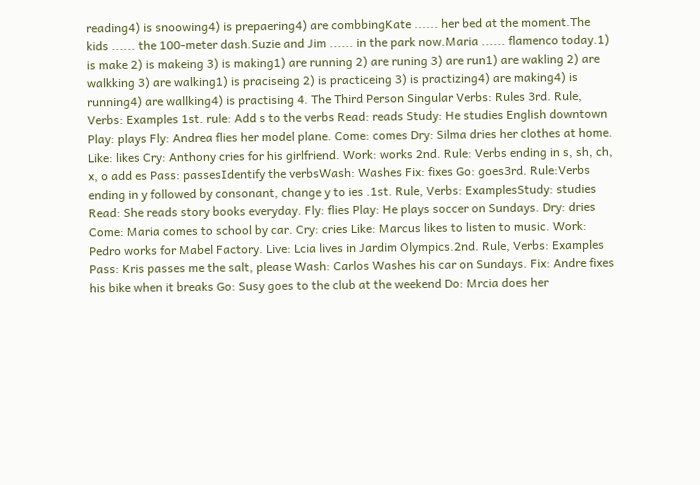reading4) is snoowing4) is prepaering4) are combbingKate ...... her bed at the moment.The kids ...... the 100-meter dash.Suzie and Jim ...... in the park now.Maria ...... flamenco today.1) is make 2) is makeing 3) is making1) are running 2) are runing 3) are run1) are wakling 2) are walkking 3) are walking1) is praciseing 2) is practiceing 3) is practizing4) are making4) is running4) are wallking4) is practising 4. The Third Person Singular Verbs: Rules 3rd. Rule, Verbs: Examples 1st. rule: Add s to the verbs Read: reads Study: He studies English downtown Play: plays Fly: Andrea flies her model plane. Come: comes Dry: Silma dries her clothes at home. Like: likes Cry: Anthony cries for his girlfriend. Work: works 2nd. Rule: Verbs ending in s, sh, ch, x, o add es Pass: passesIdentify the verbsWash: Washes Fix: fixes Go: goes3rd. Rule:Verbs ending in y followed by consonant, change y to ies .1st. Rule, Verbs: ExamplesStudy: studies Read: She reads story books everyday. Fly: flies Play: He plays soccer on Sundays. Dry: dries Come: Maria comes to school by car. Cry: cries Like: Marcus likes to listen to music. Work: Pedro works for Mabel Factory. Live: Lcia lives in Jardim Olympics.2nd. Rule, Verbs: Examples Pass: Kris passes me the salt, please Wash: Carlos Washes his car on Sundays. Fix: Andre fixes his bike when it breaks Go: Susy goes to the club at the weekend Do: Mrcia does her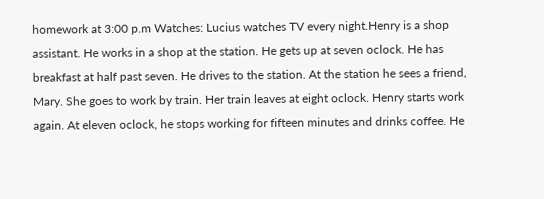homework at 3:00 p.m Watches: Lucius watches TV every night.Henry is a shop assistant. He works in a shop at the station. He gets up at seven oclock. He has breakfast at half past seven. He drives to the station. At the station he sees a friend, Mary. She goes to work by train. Her train leaves at eight oclock. Henry starts work again. At eleven oclock, he stops working for fifteen minutes and drinks coffee. He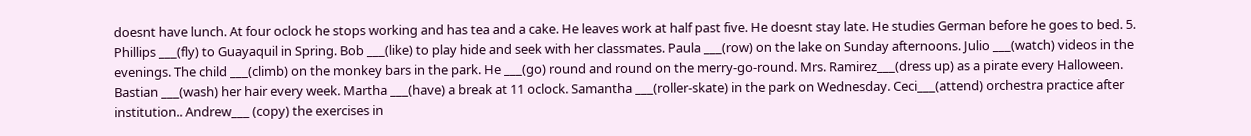doesnt have lunch. At four oclock he stops working and has tea and a cake. He leaves work at half past five. He doesnt stay late. He studies German before he goes to bed. 5. Phillips ___(fly) to Guayaquil in Spring. Bob ___(like) to play hide and seek with her classmates. Paula ___(row) on the lake on Sunday afternoons. Julio ___(watch) videos in the evenings. The child ___(climb) on the monkey bars in the park. He ___(go) round and round on the merry-go-round. Mrs. Ramirez___(dress up) as a pirate every Halloween. Bastian ___(wash) her hair every week. Martha ___(have) a break at 11 oclock. Samantha ___(roller-skate) in the park on Wednesday. Ceci___(attend) orchestra practice after institution.. Andrew___ (copy) the exercises in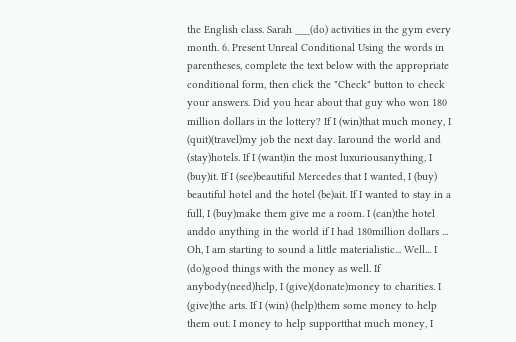the English class. Sarah ___(do) activities in the gym every month. 6. Present Unreal Conditional Using the words in parentheses, complete the text below with the appropriate conditional form, then click the "Check" button to check your answers. Did you hear about that guy who won 180 million dollars in the lottery? If I (win)that much money, I (quit)(travel)my job the next day. Iaround the world and (stay)hotels. If I (want)in the most luxuriousanything, I (buy)it. If I (see)beautiful Mercedes that I wanted, I (buy) beautiful hotel and the hotel (be)ait. If I wanted to stay in a full, I (buy)make them give me a room. I (can)the hotel anddo anything in the world if I had 180million dollars ... Oh, I am starting to sound a little materialistic... Well... I (do)good things with the money as well. If anybody(need)help, I (give)(donate)money to charities. I (give)the arts. If I (win) (help)them some money to help them out. I money to help supportthat much money, I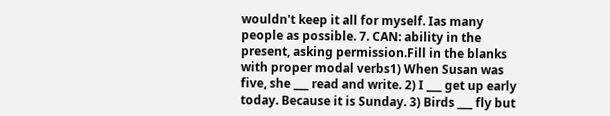wouldn't keep it all for myself. Ias many people as possible. 7. CAN: ability in the present, asking permission.Fill in the blanks with proper modal verbs1) When Susan was five, she ___ read and write. 2) I ___ get up early today. Because it is Sunday. 3) Birds ___ fly but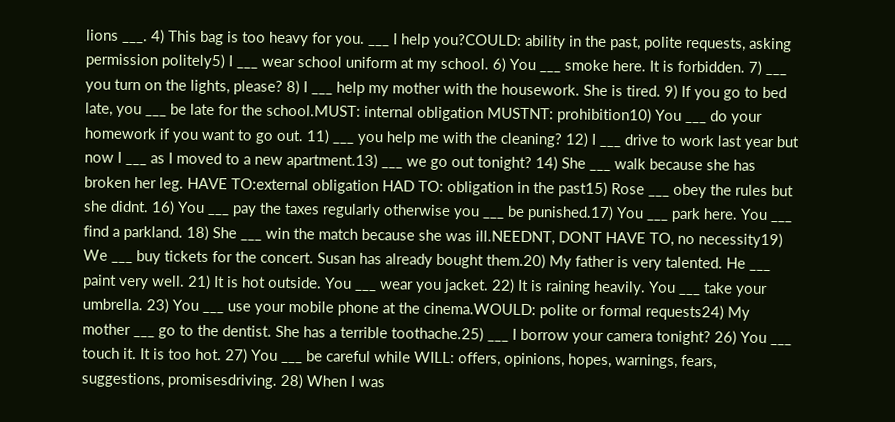lions ___. 4) This bag is too heavy for you. ___ I help you?COULD: ability in the past, polite requests, asking permission politely5) I ___ wear school uniform at my school. 6) You ___ smoke here. It is forbidden. 7) ___ you turn on the lights, please? 8) I ___ help my mother with the housework. She is tired. 9) If you go to bed late, you ___ be late for the school.MUST: internal obligation MUSTNT: prohibition10) You ___ do your homework if you want to go out. 11) ___ you help me with the cleaning? 12) I ___ drive to work last year but now I ___ as I moved to a new apartment.13) ___ we go out tonight? 14) She ___ walk because she has broken her leg. HAVE TO:external obligation HAD TO: obligation in the past15) Rose ___ obey the rules but she didnt. 16) You ___ pay the taxes regularly otherwise you ___ be punished.17) You ___ park here. You ___ find a parkland. 18) She ___ win the match because she was ill.NEEDNT, DONT HAVE TO, no necessity19) We ___ buy tickets for the concert. Susan has already bought them.20) My father is very talented. He ___ paint very well. 21) It is hot outside. You ___ wear you jacket. 22) It is raining heavily. You ___ take your umbrella. 23) You ___ use your mobile phone at the cinema.WOULD: polite or formal requests24) My mother ___ go to the dentist. She has a terrible toothache.25) ___ I borrow your camera tonight? 26) You ___ touch it. It is too hot. 27) You ___ be careful while WILL: offers, opinions, hopes, warnings, fears, suggestions, promisesdriving. 28) When I was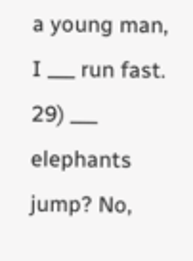a young man, I ___ run fast. 29) ___ elephants jump? No,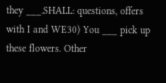they ___.SHALL: questions, offers with I and WE30) You ___ pick up these flowers. Other